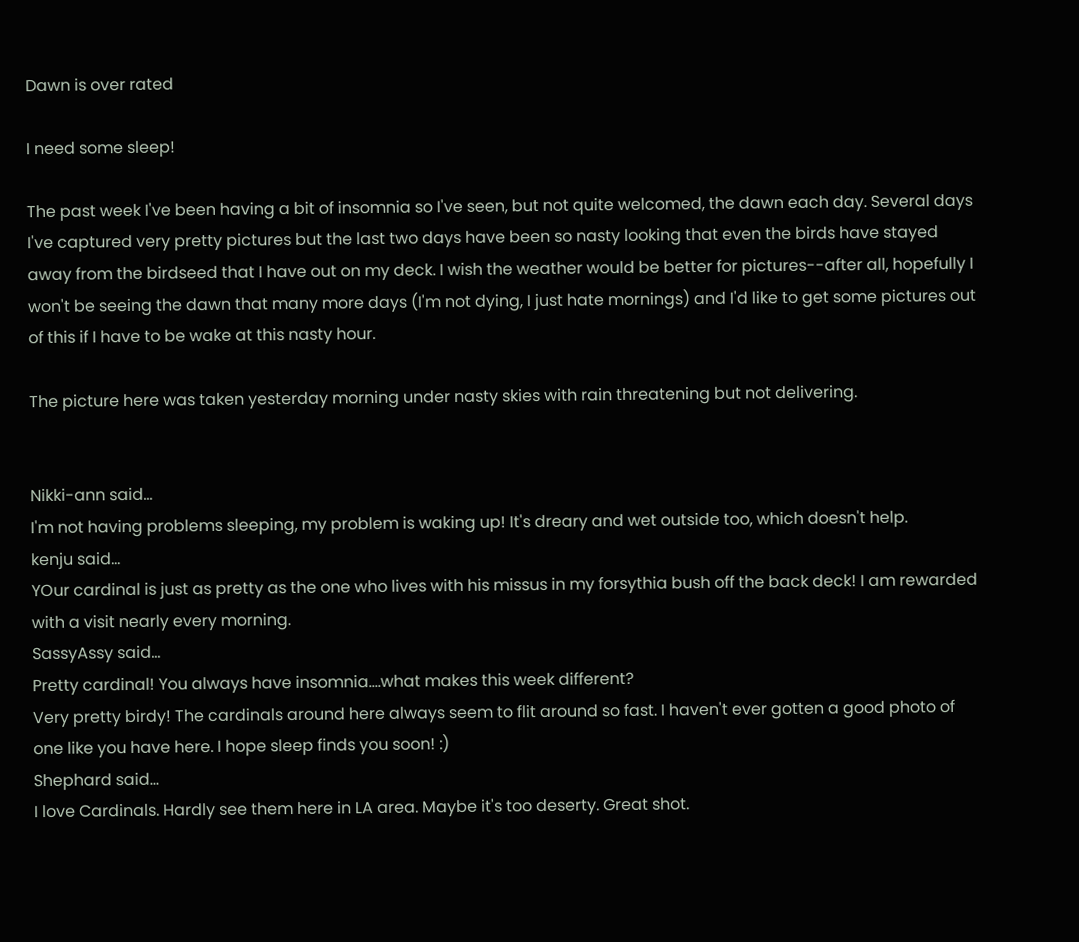Dawn is over rated

I need some sleep!

The past week I've been having a bit of insomnia so I've seen, but not quite welcomed, the dawn each day. Several days I've captured very pretty pictures but the last two days have been so nasty looking that even the birds have stayed away from the birdseed that I have out on my deck. I wish the weather would be better for pictures--after all, hopefully I won't be seeing the dawn that many more days (I'm not dying, I just hate mornings) and I'd like to get some pictures out of this if I have to be wake at this nasty hour.

The picture here was taken yesterday morning under nasty skies with rain threatening but not delivering.


Nikki-ann said…
I'm not having problems sleeping, my problem is waking up! It's dreary and wet outside too, which doesn't help.
kenju said…
YOur cardinal is just as pretty as the one who lives with his missus in my forsythia bush off the back deck! I am rewarded with a visit nearly every morning.
SassyAssy said…
Pretty cardinal! You always have insomnia....what makes this week different?
Very pretty birdy! The cardinals around here always seem to flit around so fast. I haven't ever gotten a good photo of one like you have here. I hope sleep finds you soon! :)
Shephard said…
I love Cardinals. Hardly see them here in LA area. Maybe it's too deserty. Great shot.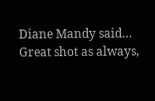Diane Mandy said…
Great shot as always,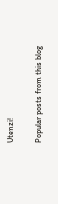Utenzi!

Popular posts from this blog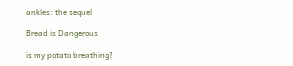ankles: the sequel

Bread is Dangerous

is my potato breathing?